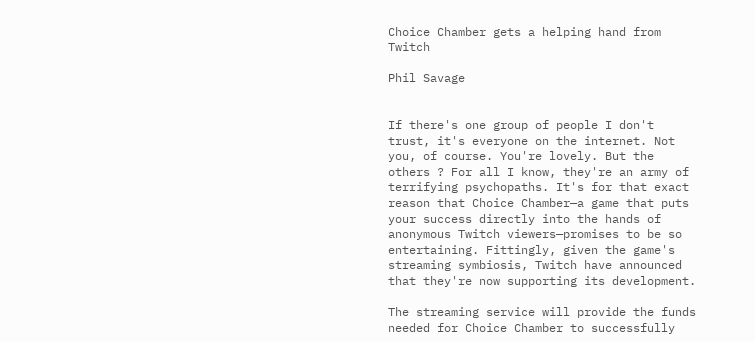Choice Chamber gets a helping hand from Twitch

Phil Savage


If there's one group of people I don't trust, it's everyone on the internet. Not you, of course. You're lovely. But the others ? For all I know, they're an army of terrifying psychopaths. It's for that exact reason that Choice Chamber—a game that puts your success directly into the hands of anonymous Twitch viewers—promises to be so entertaining. Fittingly, given the game's streaming symbiosis, Twitch have announced that they're now supporting its development.

The streaming service will provide the funds needed for Choice Chamber to successfully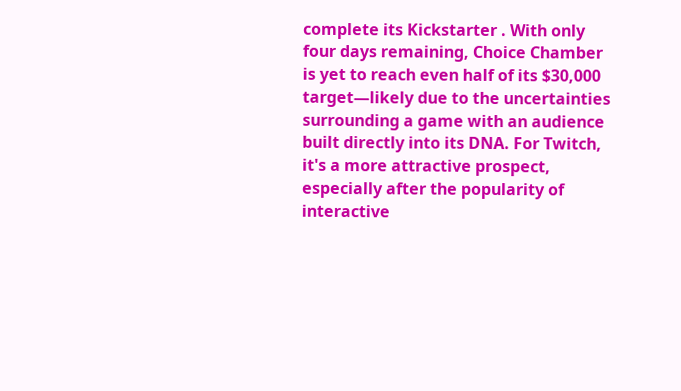complete its Kickstarter . With only four days remaining, Choice Chamber is yet to reach even half of its $30,000 target—likely due to the uncertainties surrounding a game with an audience built directly into its DNA. For Twitch, it's a more attractive prospect, especially after the popularity of interactive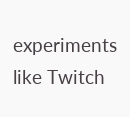experiments like Twitch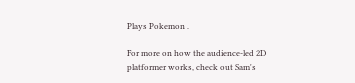Plays Pokemon .

For more on how the audience-led 2D platformer works, check out Sam's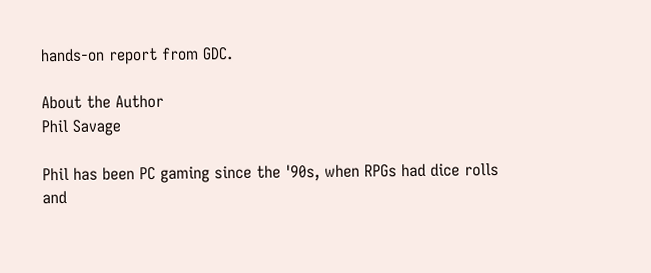hands-on report from GDC.

About the Author
Phil Savage

Phil has been PC gaming since the '90s, when RPGs had dice rolls and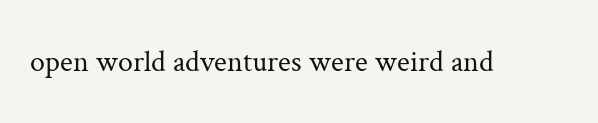open world adventures were weird and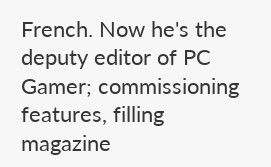French. Now he's the deputy editor of PC Gamer; commissioning features, filling magazine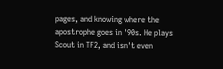pages, and knowing where the apostrophe goes in '90s. He plays Scout in TF2, and isn't even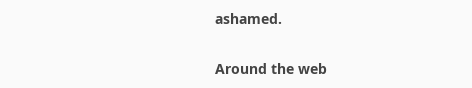ashamed.

Around the web